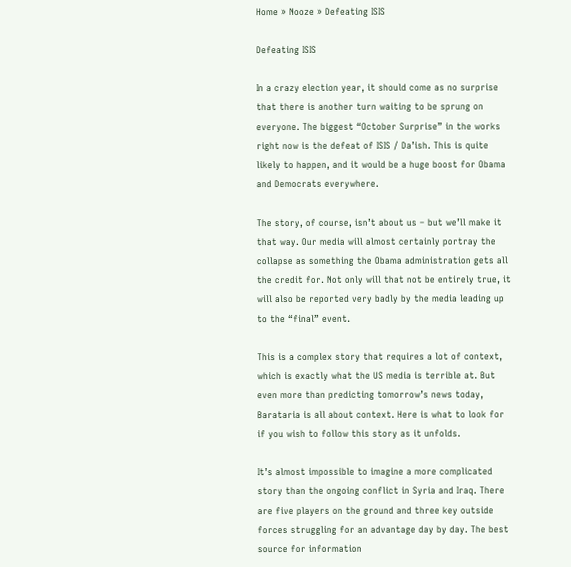Home » Nooze » Defeating ISIS

Defeating ISIS

In a crazy election year, it should come as no surprise that there is another turn waiting to be sprung on everyone. The biggest “October Surprise” in the works right now is the defeat of ISIS / Da’ish. This is quite likely to happen, and it would be a huge boost for Obama and Democrats everywhere.

The story, of course, isn’t about us – but we’ll make it that way. Our media will almost certainly portray the collapse as something the Obama administration gets all the credit for. Not only will that not be entirely true, it will also be reported very badly by the media leading up to the “final” event.

This is a complex story that requires a lot of context, which is exactly what the US media is terrible at. But even more than predicting tomorrow’s news today, Barataria is all about context. Here is what to look for if you wish to follow this story as it unfolds.

It’s almost impossible to imagine a more complicated story than the ongoing conflict in Syria and Iraq. There are five players on the ground and three key outside forces struggling for an advantage day by day. The best source for information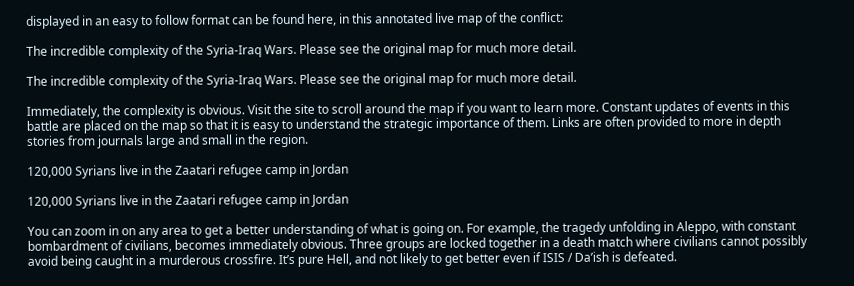displayed in an easy to follow format can be found here, in this annotated live map of the conflict:

The incredible complexity of the Syria-Iraq Wars. Please see the original map for much more detail.

The incredible complexity of the Syria-Iraq Wars. Please see the original map for much more detail.

Immediately, the complexity is obvious. Visit the site to scroll around the map if you want to learn more. Constant updates of events in this battle are placed on the map so that it is easy to understand the strategic importance of them. Links are often provided to more in depth stories from journals large and small in the region.

120,000 Syrians live in the Zaatari refugee camp in Jordan

120,000 Syrians live in the Zaatari refugee camp in Jordan

You can zoom in on any area to get a better understanding of what is going on. For example, the tragedy unfolding in Aleppo, with constant bombardment of civilians, becomes immediately obvious. Three groups are locked together in a death match where civilians cannot possibly avoid being caught in a murderous crossfire. It’s pure Hell, and not likely to get better even if ISIS / Da’ish is defeated.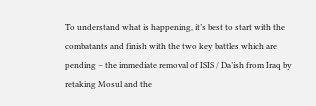To understand what is happening, it’s best to start with the combatants and finish with the two key battles which are pending – the immediate removal of ISIS / Da’ish from Iraq by retaking Mosul and the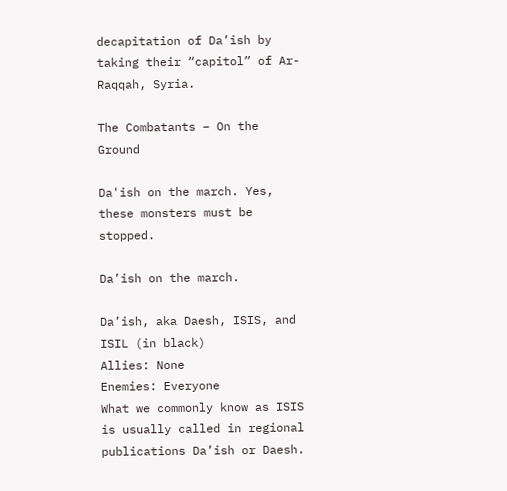decapitation of Da’ish by taking their “capitol” of Ar-Raqqah, Syria.

The Combatants – On the Ground

Da'ish on the march. Yes, these monsters must be stopped.

Da’ish on the march.

Da’ish, aka Daesh, ISIS, and ISIL (in black)
Allies: None
Enemies: Everyone
What we commonly know as ISIS is usually called in regional publications Da’ish or Daesh.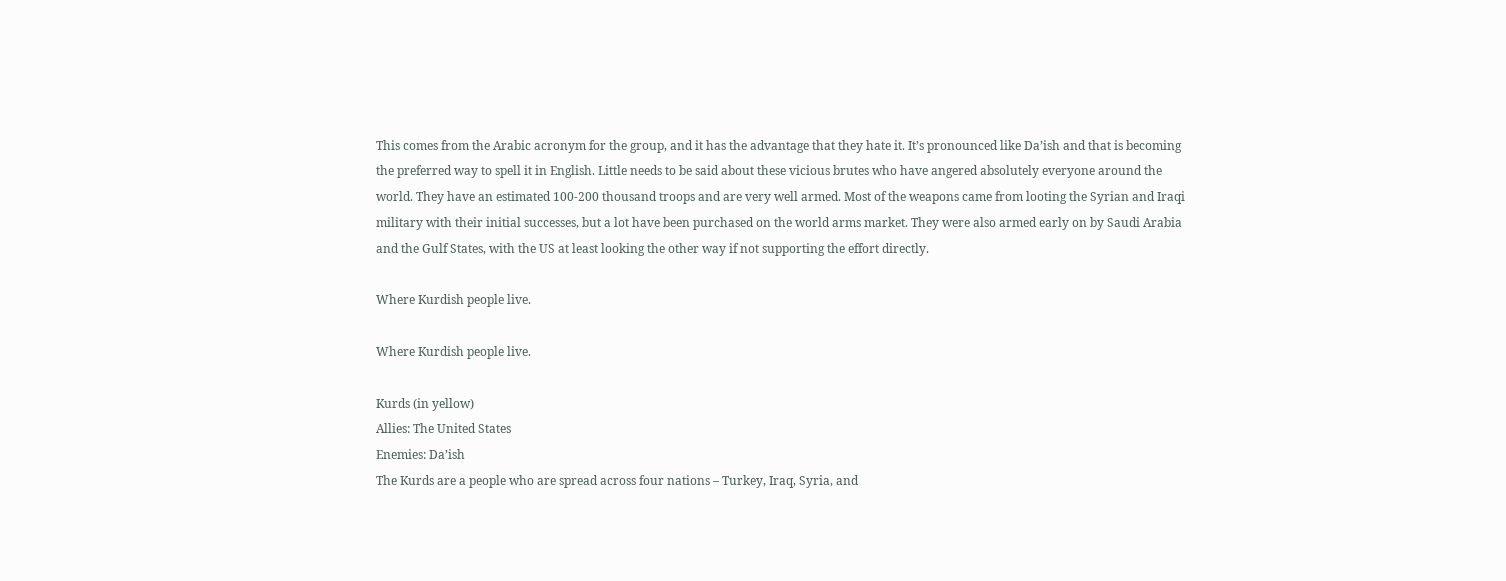This comes from the Arabic acronym for the group, and it has the advantage that they hate it. It’s pronounced like Da’ish and that is becoming the preferred way to spell it in English. Little needs to be said about these vicious brutes who have angered absolutely everyone around the world. They have an estimated 100-200 thousand troops and are very well armed. Most of the weapons came from looting the Syrian and Iraqi military with their initial successes, but a lot have been purchased on the world arms market. They were also armed early on by Saudi Arabia and the Gulf States, with the US at least looking the other way if not supporting the effort directly.

Where Kurdish people live.

Where Kurdish people live.

Kurds (in yellow)
Allies: The United States
Enemies: Da’ish
The Kurds are a people who are spread across four nations – Turkey, Iraq, Syria, and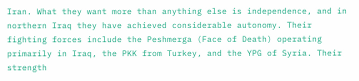Iran. What they want more than anything else is independence, and in northern Iraq they have achieved considerable autonomy. Their fighting forces include the Peshmerga (Face of Death) operating primarily in Iraq, the PKK from Turkey, and the YPG of Syria. Their strength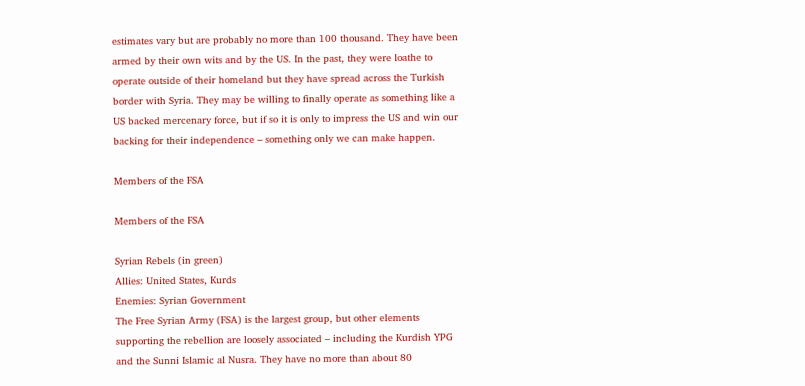estimates vary but are probably no more than 100 thousand. They have been armed by their own wits and by the US. In the past, they were loathe to operate outside of their homeland but they have spread across the Turkish border with Syria. They may be willing to finally operate as something like a US backed mercenary force, but if so it is only to impress the US and win our backing for their independence – something only we can make happen.

Members of the FSA

Members of the FSA

Syrian Rebels (in green)
Allies: United States, Kurds
Enemies: Syrian Government
The Free Syrian Army (FSA) is the largest group, but other elements supporting the rebellion are loosely associated – including the Kurdish YPG and the Sunni Islamic al Nusra. They have no more than about 80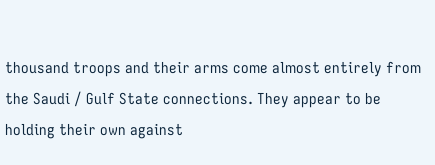thousand troops and their arms come almost entirely from the Saudi / Gulf State connections. They appear to be holding their own against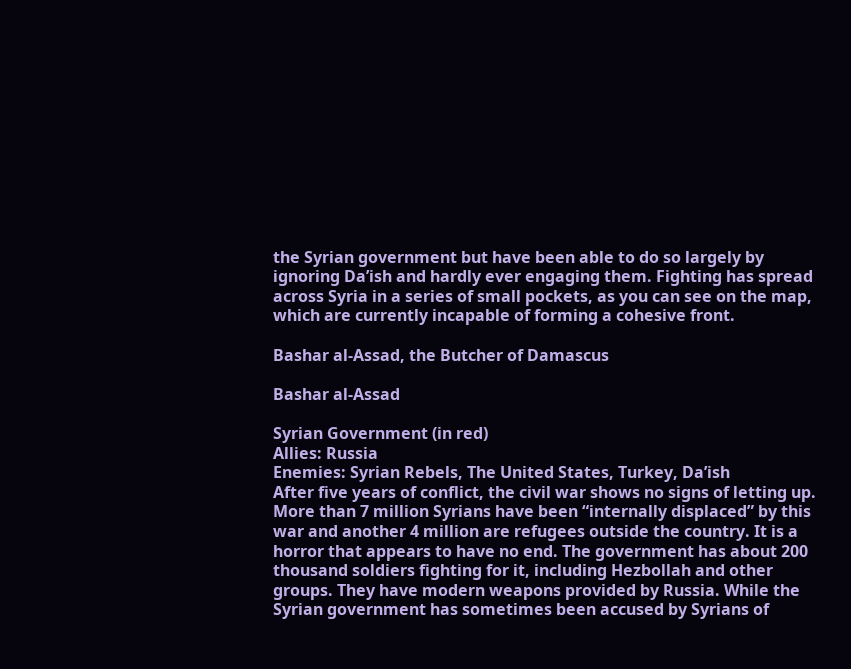the Syrian government but have been able to do so largely by ignoring Da’ish and hardly ever engaging them. Fighting has spread across Syria in a series of small pockets, as you can see on the map, which are currently incapable of forming a cohesive front.

Bashar al-Assad, the Butcher of Damascus

Bashar al-Assad

Syrian Government (in red)
Allies: Russia
Enemies: Syrian Rebels, The United States, Turkey, Da’ish
After five years of conflict, the civil war shows no signs of letting up. More than 7 million Syrians have been “internally displaced” by this war and another 4 million are refugees outside the country. It is a horror that appears to have no end. The government has about 200 thousand soldiers fighting for it, including Hezbollah and other groups. They have modern weapons provided by Russia. While the Syrian government has sometimes been accused by Syrians of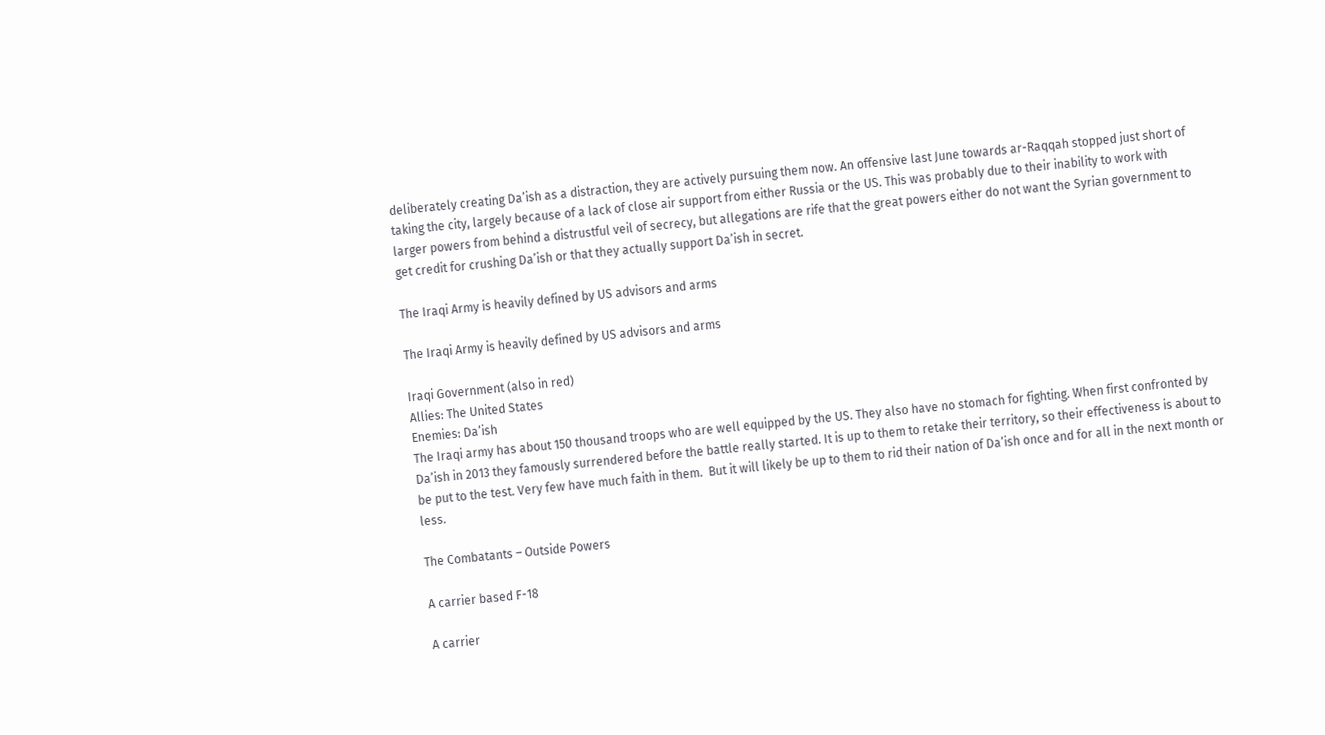deliberately creating Da’ish as a distraction, they are actively pursuing them now. An offensive last June towards ar-Raqqah stopped just short of taking the city, largely because of a lack of close air support from either Russia or the US. This was probably due to their inability to work with larger powers from behind a distrustful veil of secrecy, but allegations are rife that the great powers either do not want the Syrian government to get credit for crushing Da’ish or that they actually support Da’ish in secret.

The Iraqi Army is heavily defined by US advisors and arms

The Iraqi Army is heavily defined by US advisors and arms

Iraqi Government (also in red)
Allies: The United States
Enemies: Da’ish
The Iraqi army has about 150 thousand troops who are well equipped by the US. They also have no stomach for fighting. When first confronted by Da’ish in 2013 they famously surrendered before the battle really started. It is up to them to retake their territory, so their effectiveness is about to be put to the test. Very few have much faith in them.  But it will likely be up to them to rid their nation of Da’ish once and for all in the next month or less.

The Combatants – Outside Powers

A carrier based F-18

A carrier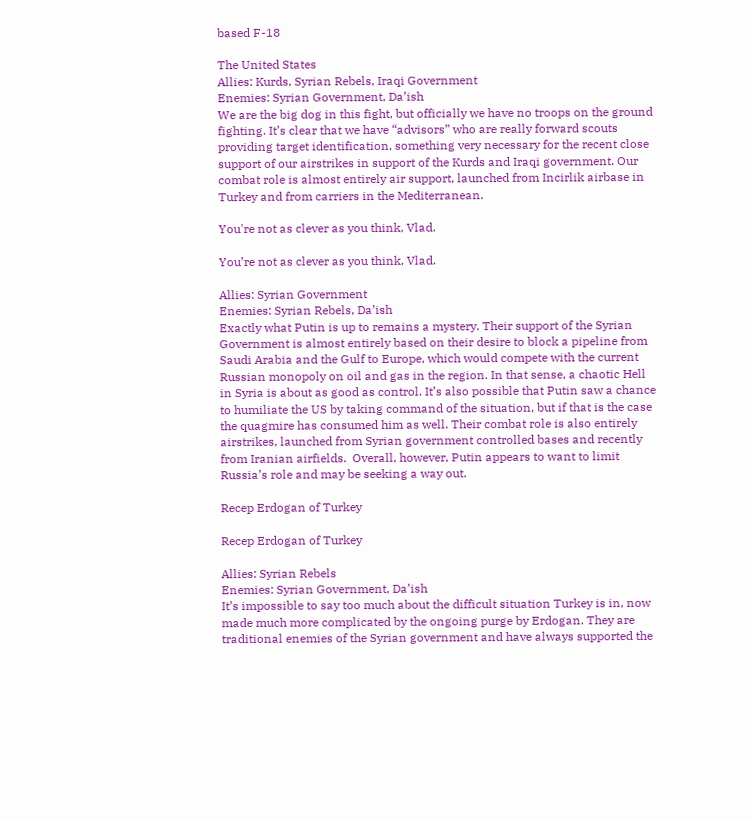based F-18

The United States
Allies: Kurds, Syrian Rebels, Iraqi Government
Enemies: Syrian Government, Da’ish
We are the big dog in this fight, but officially we have no troops on the ground fighting. It’s clear that we have “advisors” who are really forward scouts providing target identification, something very necessary for the recent close support of our airstrikes in support of the Kurds and Iraqi government. Our combat role is almost entirely air support, launched from Incirlik airbase in Turkey and from carriers in the Mediterranean.

You're not as clever as you think, Vlad.

You’re not as clever as you think, Vlad.

Allies: Syrian Government
Enemies: Syrian Rebels, Da’ish
Exactly what Putin is up to remains a mystery. Their support of the Syrian Government is almost entirely based on their desire to block a pipeline from Saudi Arabia and the Gulf to Europe, which would compete with the current Russian monopoly on oil and gas in the region. In that sense, a chaotic Hell in Syria is about as good as control. It’s also possible that Putin saw a chance to humiliate the US by taking command of the situation, but if that is the case the quagmire has consumed him as well. Their combat role is also entirely airstrikes, launched from Syrian government controlled bases and recently from Iranian airfields.  Overall, however, Putin appears to want to limit Russia’s role and may be seeking a way out.

Recep Erdogan of Turkey

Recep Erdogan of Turkey

Allies: Syrian Rebels
Enemies: Syrian Government, Da’ish
It’s impossible to say too much about the difficult situation Turkey is in, now made much more complicated by the ongoing purge by Erdogan. They are traditional enemies of the Syrian government and have always supported the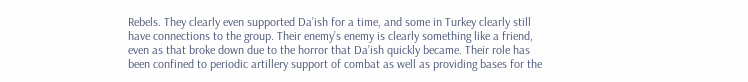Rebels. They clearly even supported Da’ish for a time, and some in Turkey clearly still have connections to the group. Their enemy’s enemy is clearly something like a friend, even as that broke down due to the horror that Da’ish quickly became. Their role has been confined to periodic artillery support of combat as well as providing bases for the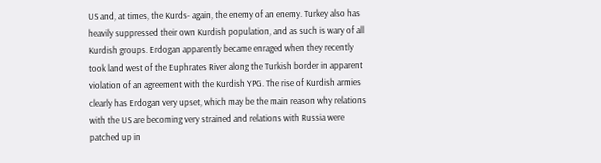US and, at times, the Kurds- again, the enemy of an enemy. Turkey also has heavily suppressed their own Kurdish population, and as such is wary of all Kurdish groups. Erdogan apparently became enraged when they recently took land west of the Euphrates River along the Turkish border in apparent violation of an agreement with the Kurdish YPG. The rise of Kurdish armies clearly has Erdogan very upset, which may be the main reason why relations with the US are becoming very strained and relations with Russia were patched up in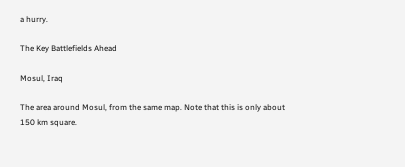a hurry.

The Key Battlefields Ahead

Mosul, Iraq

The area around Mosul, from the same map. Note that this is only about 150 km square.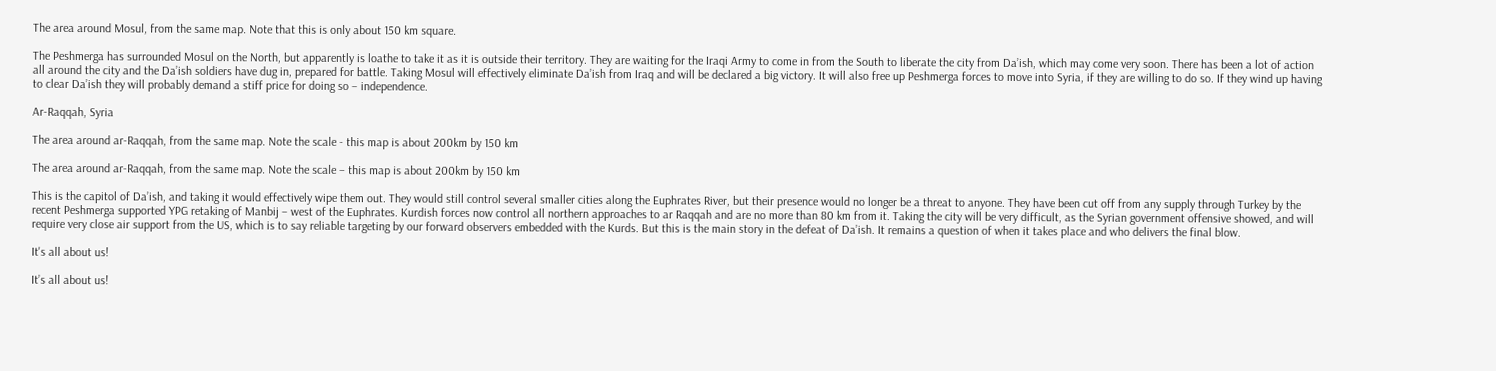The area around Mosul, from the same map. Note that this is only about 150 km square.

The Peshmerga has surrounded Mosul on the North, but apparently is loathe to take it as it is outside their territory. They are waiting for the Iraqi Army to come in from the South to liberate the city from Da’ish, which may come very soon. There has been a lot of action all around the city and the Da’ish soldiers have dug in, prepared for battle. Taking Mosul will effectively eliminate Da’ish from Iraq and will be declared a big victory. It will also free up Peshmerga forces to move into Syria, if they are willing to do so. If they wind up having to clear Da’ish they will probably demand a stiff price for doing so – independence.

Ar-Raqqah, Syria

The area around ar-Raqqah, from the same map. Note the scale - this map is about 200km by 150 km

The area around ar-Raqqah, from the same map. Note the scale – this map is about 200km by 150 km

This is the capitol of Da’ish, and taking it would effectively wipe them out. They would still control several smaller cities along the Euphrates River, but their presence would no longer be a threat to anyone. They have been cut off from any supply through Turkey by the recent Peshmerga supported YPG retaking of Manbij – west of the Euphrates. Kurdish forces now control all northern approaches to ar Raqqah and are no more than 80 km from it. Taking the city will be very difficult, as the Syrian government offensive showed, and will require very close air support from the US, which is to say reliable targeting by our forward observers embedded with the Kurds. But this is the main story in the defeat of Da’ish. It remains a question of when it takes place and who delivers the final blow.

It's all about us!

It’s all about us!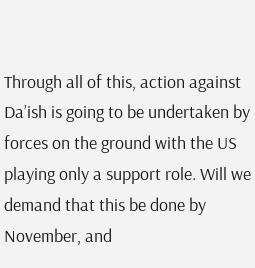Through all of this, action against Da’ish is going to be undertaken by forces on the ground with the US playing only a support role. Will we demand that this be done by November, and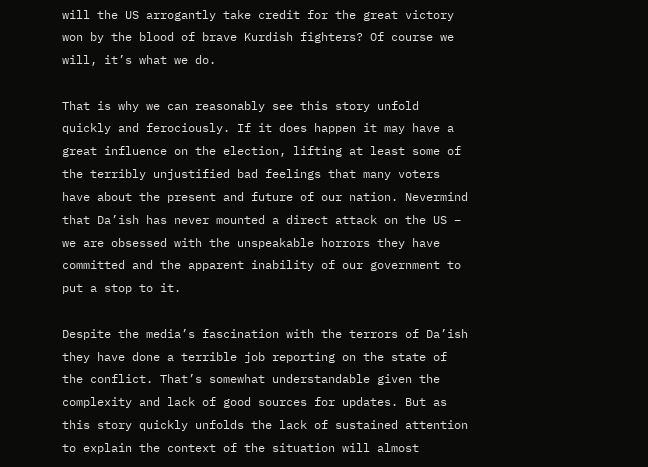will the US arrogantly take credit for the great victory won by the blood of brave Kurdish fighters? Of course we will, it’s what we do.

That is why we can reasonably see this story unfold quickly and ferociously. If it does happen it may have a great influence on the election, lifting at least some of the terribly unjustified bad feelings that many voters have about the present and future of our nation. Nevermind that Da’ish has never mounted a direct attack on the US – we are obsessed with the unspeakable horrors they have committed and the apparent inability of our government to put a stop to it.

Despite the media’s fascination with the terrors of Da’ish they have done a terrible job reporting on the state of the conflict. That’s somewhat understandable given the complexity and lack of good sources for updates. But as this story quickly unfolds the lack of sustained attention to explain the context of the situation will almost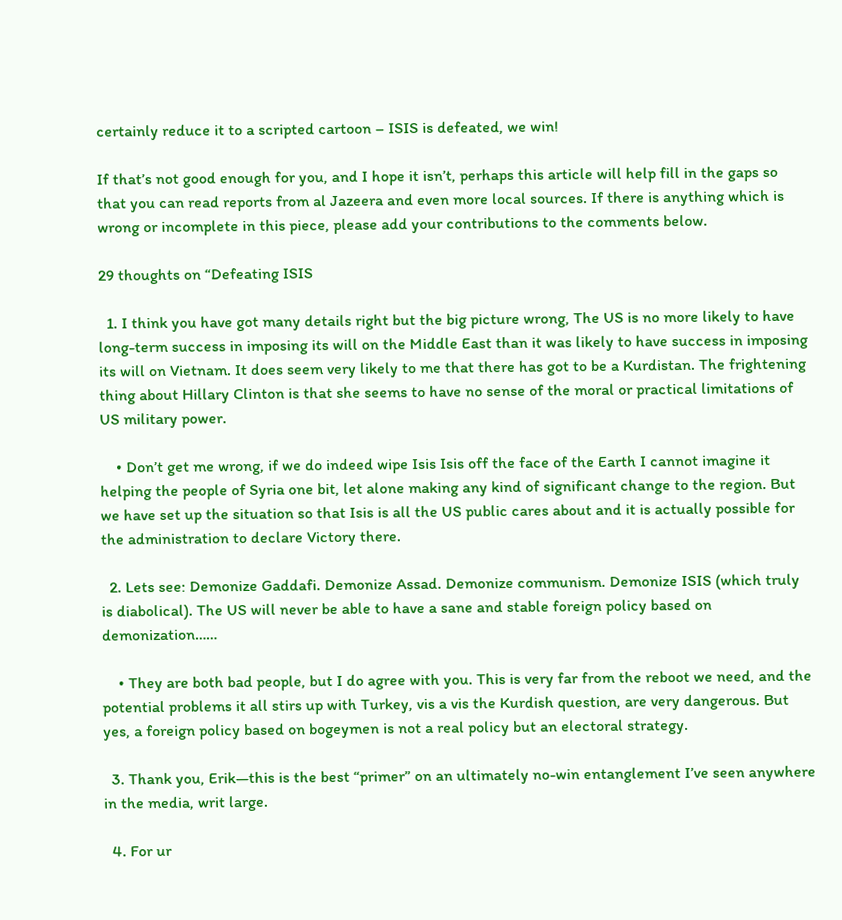certainly reduce it to a scripted cartoon – ISIS is defeated, we win!

If that’s not good enough for you, and I hope it isn’t, perhaps this article will help fill in the gaps so that you can read reports from al Jazeera and even more local sources. If there is anything which is wrong or incomplete in this piece, please add your contributions to the comments below.

29 thoughts on “Defeating ISIS

  1. I think you have got many details right but the big picture wrong, The US is no more likely to have long-term success in imposing its will on the Middle East than it was likely to have success in imposing its will on Vietnam. It does seem very likely to me that there has got to be a Kurdistan. The frightening thing about Hillary Clinton is that she seems to have no sense of the moral or practical limitations of US military power.

    • Don’t get me wrong, if we do indeed wipe Isis Isis off the face of the Earth I cannot imagine it helping the people of Syria one bit, let alone making any kind of significant change to the region. But we have set up the situation so that Isis is all the US public cares about and it is actually possible for the administration to declare Victory there.

  2. Lets see: Demonize Gaddafi. Demonize Assad. Demonize communism. Demonize ISIS (which truly is diabolical). The US will never be able to have a sane and stable foreign policy based on demonization……

    • They are both bad people, but I do agree with you. This is very far from the reboot we need, and the potential problems it all stirs up with Turkey, vis a vis the Kurdish question, are very dangerous. But yes, a foreign policy based on bogeymen is not a real policy but an electoral strategy.

  3. Thank you, Erik—this is the best “primer” on an ultimately no-win entanglement I’ve seen anywhere in the media, writ large.

  4. For ur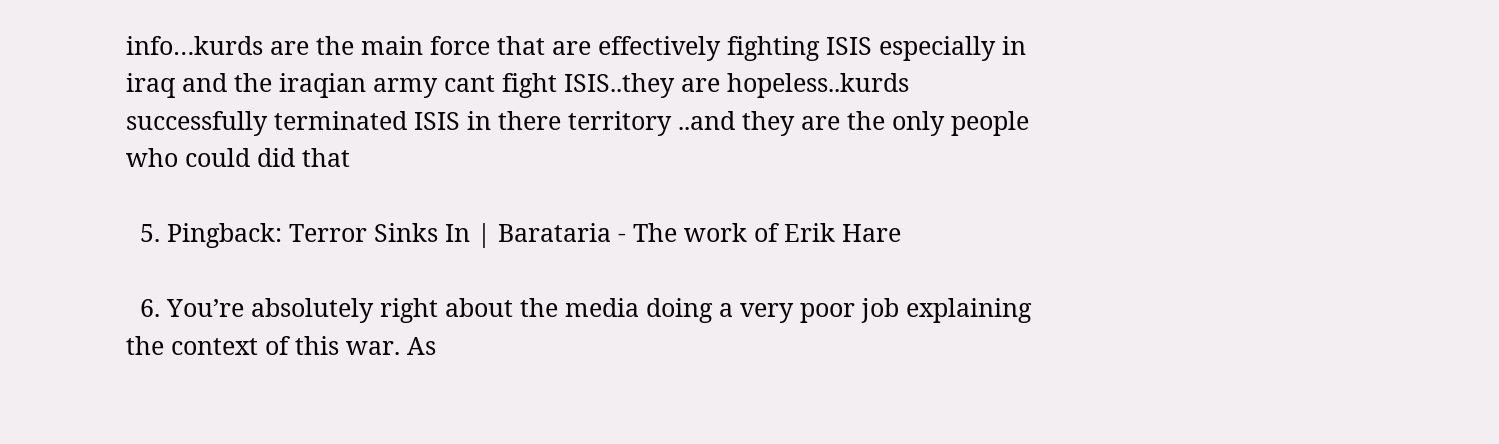info…kurds are the main force that are effectively fighting ISIS especially in iraq and the iraqian army cant fight ISIS..they are hopeless..kurds successfully terminated ISIS in there territory ..and they are the only people who could did that

  5. Pingback: Terror Sinks In | Barataria - The work of Erik Hare

  6. You’re absolutely right about the media doing a very poor job explaining the context of this war. As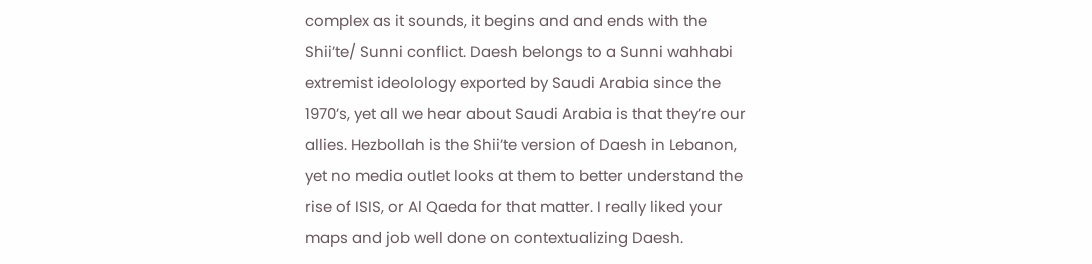complex as it sounds, it begins and and ends with the Shii’te/ Sunni conflict. Daesh belongs to a Sunni wahhabi extremist ideolology exported by Saudi Arabia since the 1970’s, yet all we hear about Saudi Arabia is that they’re our allies. Hezbollah is the Shii’te version of Daesh in Lebanon, yet no media outlet looks at them to better understand the rise of ISIS, or Al Qaeda for that matter. I really liked your maps and job well done on contextualizing Daesh.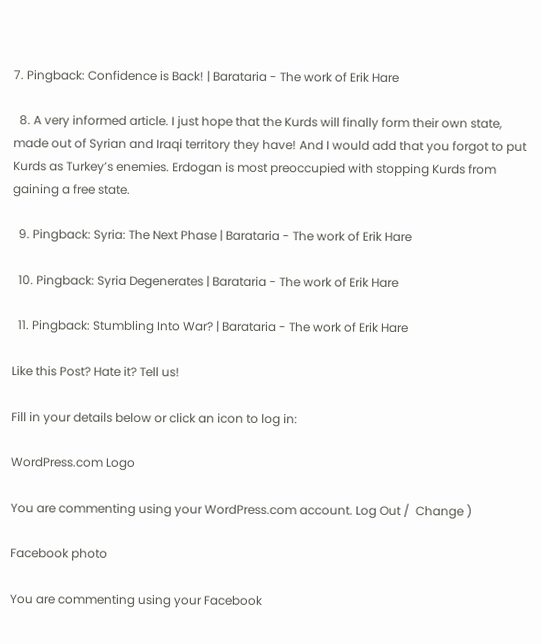7. Pingback: Confidence is Back! | Barataria - The work of Erik Hare

  8. A very informed article. I just hope that the Kurds will finally form their own state, made out of Syrian and Iraqi territory they have! And I would add that you forgot to put Kurds as Turkey’s enemies. Erdogan is most preoccupied with stopping Kurds from gaining a free state.

  9. Pingback: Syria: The Next Phase | Barataria - The work of Erik Hare

  10. Pingback: Syria Degenerates | Barataria - The work of Erik Hare

  11. Pingback: Stumbling Into War? | Barataria - The work of Erik Hare

Like this Post? Hate it? Tell us!

Fill in your details below or click an icon to log in:

WordPress.com Logo

You are commenting using your WordPress.com account. Log Out /  Change )

Facebook photo

You are commenting using your Facebook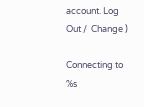account. Log Out /  Change )

Connecting to %s